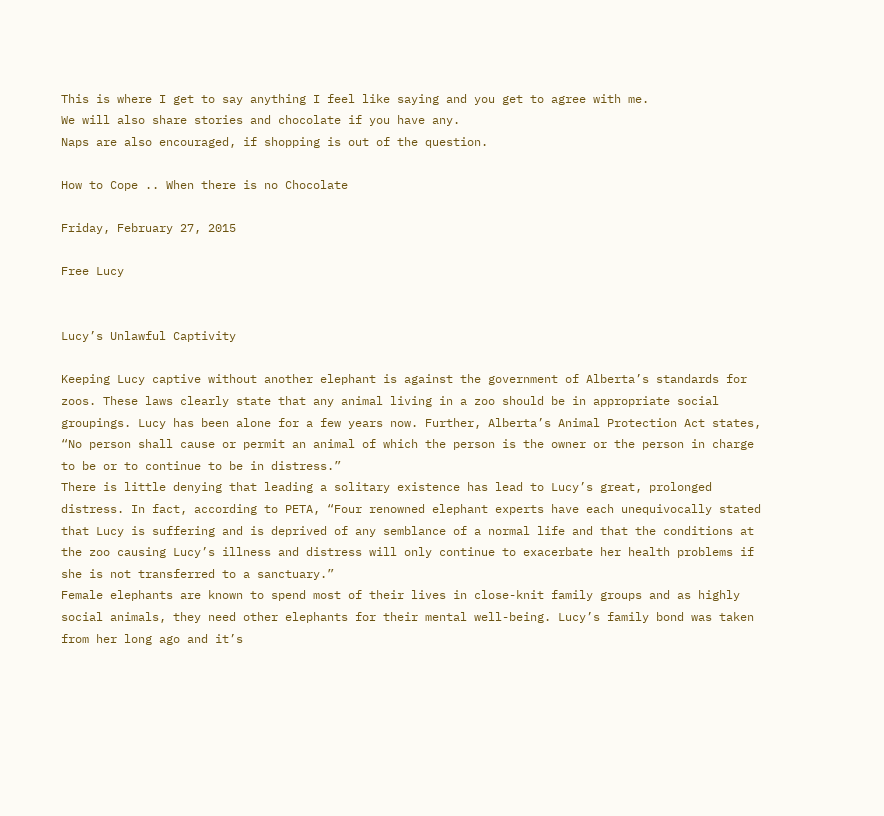This is where I get to say anything I feel like saying and you get to agree with me.
We will also share stories and chocolate if you have any.
Naps are also encouraged, if shopping is out of the question.

How to Cope .. When there is no Chocolate

Friday, February 27, 2015

Free Lucy


Lucy’s Unlawful Captivity

Keeping Lucy captive without another elephant is against the government of Alberta’s standards for zoos. These laws clearly state that any animal living in a zoo should be in appropriate social groupings. Lucy has been alone for a few years now. Further, Alberta’s Animal Protection Act states, “No person shall cause or permit an animal of which the person is the owner or the person in charge to be or to continue to be in distress.”
There is little denying that leading a solitary existence has lead to Lucy’s great, prolonged distress. In fact, according to PETA, “Four renowned elephant experts have each unequivocally stated that Lucy is suffering and is deprived of any semblance of a normal life and that the conditions at the zoo causing Lucy’s illness and distress will only continue to exacerbate her health problems if she is not transferred to a sanctuary.”
Female elephants are known to spend most of their lives in close-knit family groups and as highly social animals, they need other elephants for their mental well-being. Lucy’s family bond was taken from her long ago and it’s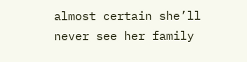almost certain she’ll never see her family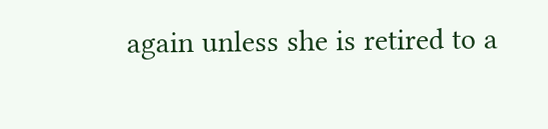again unless she is retired to a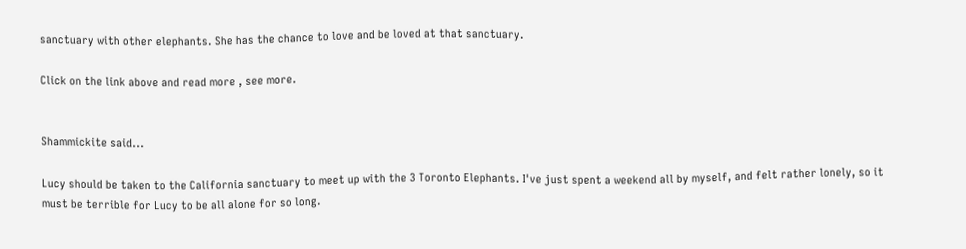sanctuary with other elephants. She has the chance to love and be loved at that sanctuary.

Click on the link above and read more , see more.


Shammickite said...

Lucy should be taken to the California sanctuary to meet up with the 3 Toronto Elephants. I've just spent a weekend all by myself, and felt rather lonely, so it must be terrible for Lucy to be all alone for so long.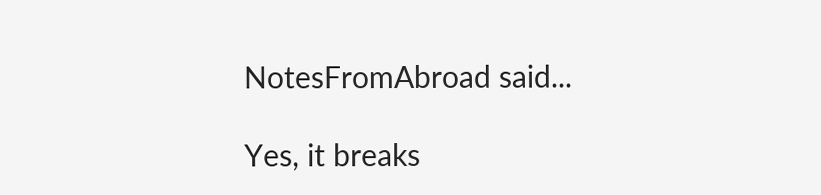NotesFromAbroad said...

Yes, it breaks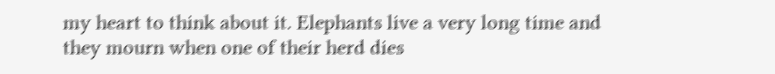my heart to think about it. Elephants live a very long time and they mourn when one of their herd dies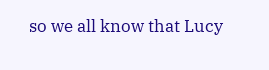so we all know that Lucy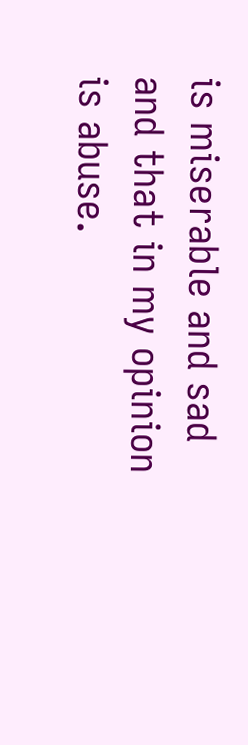is miserable and sad and that in my opinion is abuse.